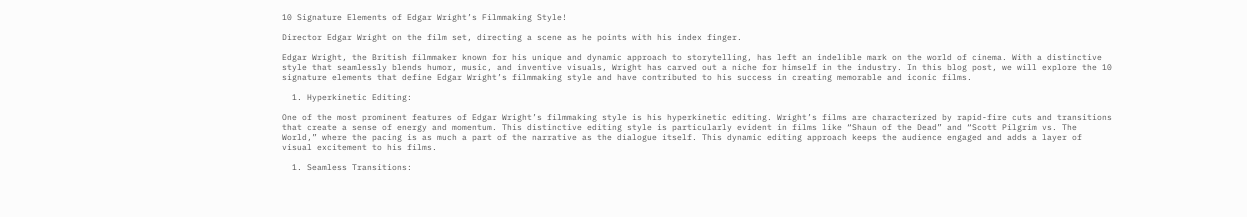10 Signature Elements of Edgar Wright’s Filmmaking Style!

Director Edgar Wright on the film set, directing a scene as he points with his index finger.

Edgar Wright, the British filmmaker known for his unique and dynamic approach to storytelling, has left an indelible mark on the world of cinema. With a distinctive style that seamlessly blends humor, music, and inventive visuals, Wright has carved out a niche for himself in the industry. In this blog post, we will explore the 10 signature elements that define Edgar Wright’s filmmaking style and have contributed to his success in creating memorable and iconic films.

  1. Hyperkinetic Editing:

One of the most prominent features of Edgar Wright’s filmmaking style is his hyperkinetic editing. Wright’s films are characterized by rapid-fire cuts and transitions that create a sense of energy and momentum. This distinctive editing style is particularly evident in films like “Shaun of the Dead” and “Scott Pilgrim vs. The World,” where the pacing is as much a part of the narrative as the dialogue itself. This dynamic editing approach keeps the audience engaged and adds a layer of visual excitement to his films.

  1. Seamless Transitions: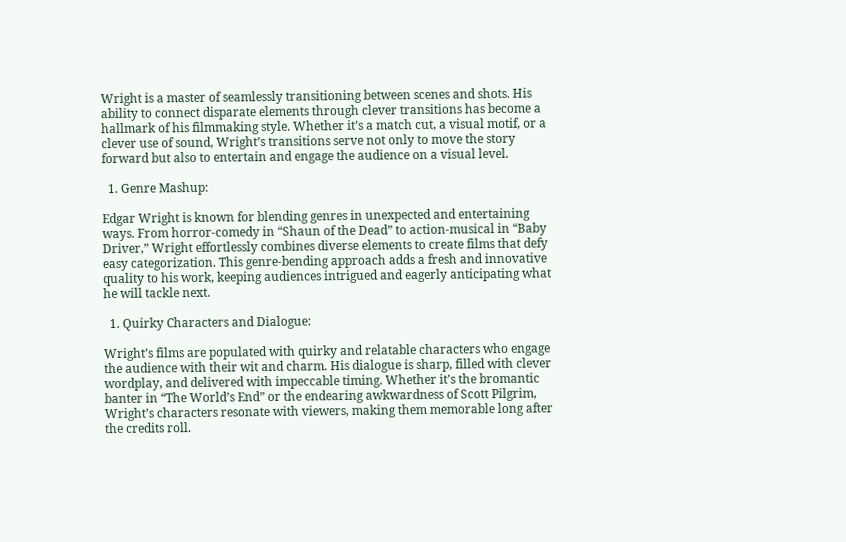Wright is a master of seamlessly transitioning between scenes and shots. His ability to connect disparate elements through clever transitions has become a hallmark of his filmmaking style. Whether it’s a match cut, a visual motif, or a clever use of sound, Wright’s transitions serve not only to move the story forward but also to entertain and engage the audience on a visual level.

  1. Genre Mashup:

Edgar Wright is known for blending genres in unexpected and entertaining ways. From horror-comedy in “Shaun of the Dead” to action-musical in “Baby Driver,” Wright effortlessly combines diverse elements to create films that defy easy categorization. This genre-bending approach adds a fresh and innovative quality to his work, keeping audiences intrigued and eagerly anticipating what he will tackle next.

  1. Quirky Characters and Dialogue:

Wright’s films are populated with quirky and relatable characters who engage the audience with their wit and charm. His dialogue is sharp, filled with clever wordplay, and delivered with impeccable timing. Whether it’s the bromantic banter in “The World’s End” or the endearing awkwardness of Scott Pilgrim, Wright’s characters resonate with viewers, making them memorable long after the credits roll.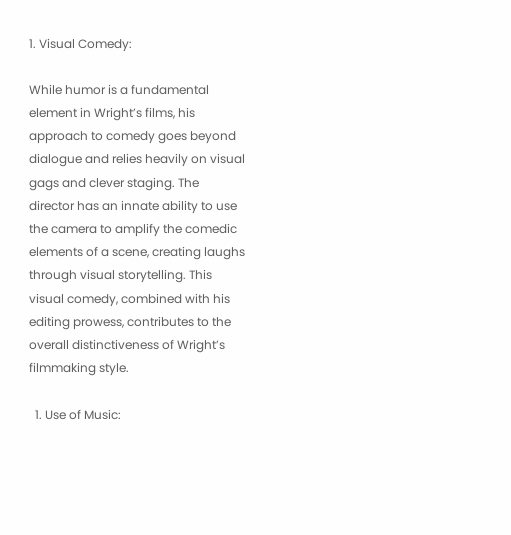1. Visual Comedy:

While humor is a fundamental element in Wright’s films, his approach to comedy goes beyond dialogue and relies heavily on visual gags and clever staging. The director has an innate ability to use the camera to amplify the comedic elements of a scene, creating laughs through visual storytelling. This visual comedy, combined with his editing prowess, contributes to the overall distinctiveness of Wright’s filmmaking style.

  1. Use of Music: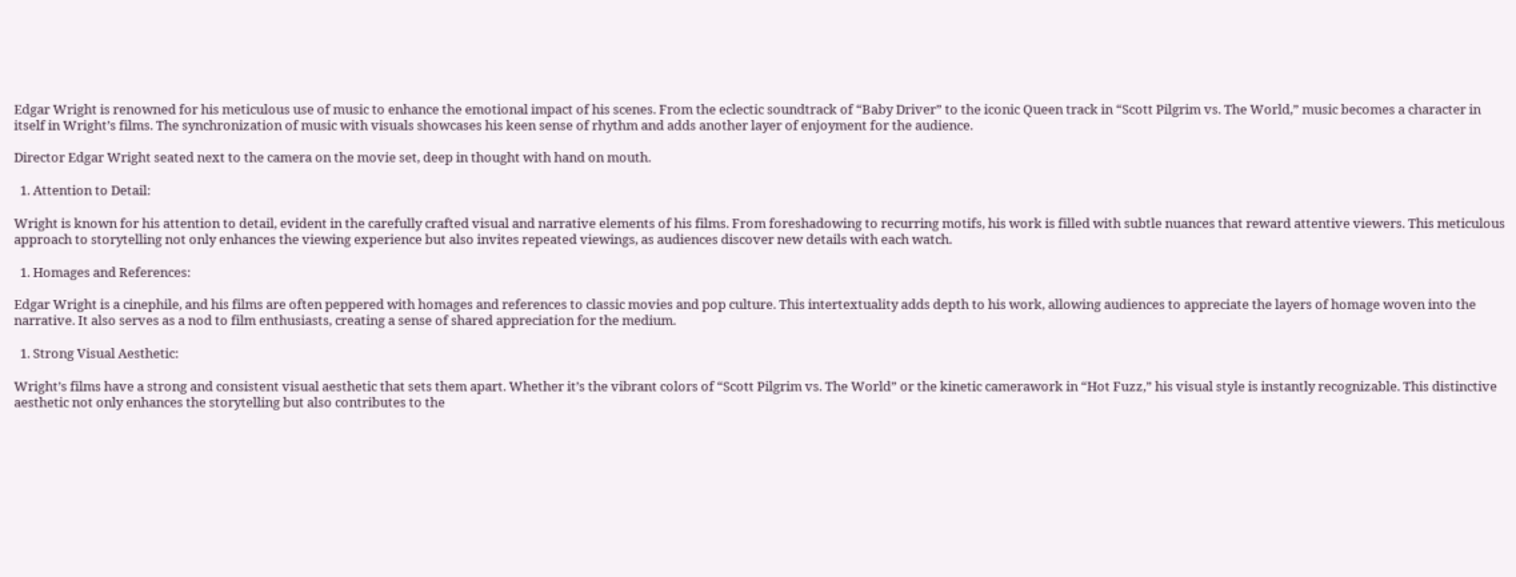Edgar Wright is renowned for his meticulous use of music to enhance the emotional impact of his scenes. From the eclectic soundtrack of “Baby Driver” to the iconic Queen track in “Scott Pilgrim vs. The World,” music becomes a character in itself in Wright’s films. The synchronization of music with visuals showcases his keen sense of rhythm and adds another layer of enjoyment for the audience.

Director Edgar Wright seated next to the camera on the movie set, deep in thought with hand on mouth.

  1. Attention to Detail:

Wright is known for his attention to detail, evident in the carefully crafted visual and narrative elements of his films. From foreshadowing to recurring motifs, his work is filled with subtle nuances that reward attentive viewers. This meticulous approach to storytelling not only enhances the viewing experience but also invites repeated viewings, as audiences discover new details with each watch.

  1. Homages and References:

Edgar Wright is a cinephile, and his films are often peppered with homages and references to classic movies and pop culture. This intertextuality adds depth to his work, allowing audiences to appreciate the layers of homage woven into the narrative. It also serves as a nod to film enthusiasts, creating a sense of shared appreciation for the medium.

  1. Strong Visual Aesthetic:

Wright’s films have a strong and consistent visual aesthetic that sets them apart. Whether it’s the vibrant colors of “Scott Pilgrim vs. The World” or the kinetic camerawork in “Hot Fuzz,” his visual style is instantly recognizable. This distinctive aesthetic not only enhances the storytelling but also contributes to the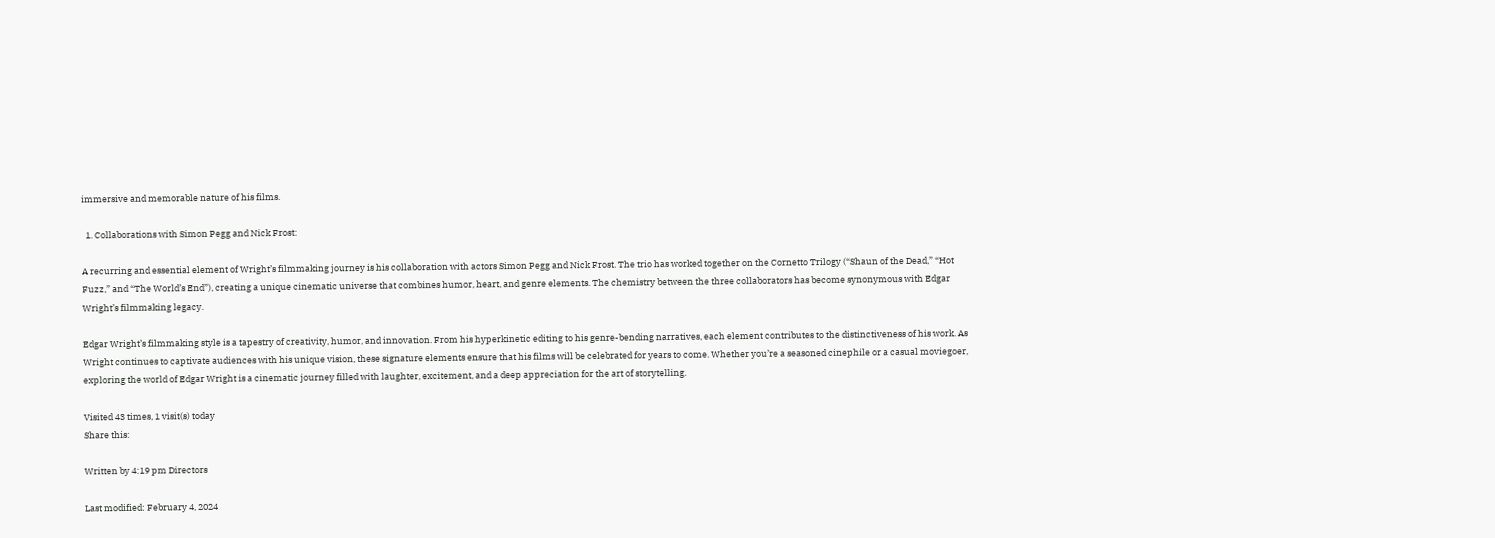immersive and memorable nature of his films.

  1. Collaborations with Simon Pegg and Nick Frost:

A recurring and essential element of Wright’s filmmaking journey is his collaboration with actors Simon Pegg and Nick Frost. The trio has worked together on the Cornetto Trilogy (“Shaun of the Dead,” “Hot Fuzz,” and “The World’s End”), creating a unique cinematic universe that combines humor, heart, and genre elements. The chemistry between the three collaborators has become synonymous with Edgar Wright’s filmmaking legacy.

Edgar Wright’s filmmaking style is a tapestry of creativity, humor, and innovation. From his hyperkinetic editing to his genre-bending narratives, each element contributes to the distinctiveness of his work. As Wright continues to captivate audiences with his unique vision, these signature elements ensure that his films will be celebrated for years to come. Whether you’re a seasoned cinephile or a casual moviegoer, exploring the world of Edgar Wright is a cinematic journey filled with laughter, excitement, and a deep appreciation for the art of storytelling.

Visited 43 times, 1 visit(s) today
Share this:

Written by 4:19 pm Directors

Last modified: February 4, 2024